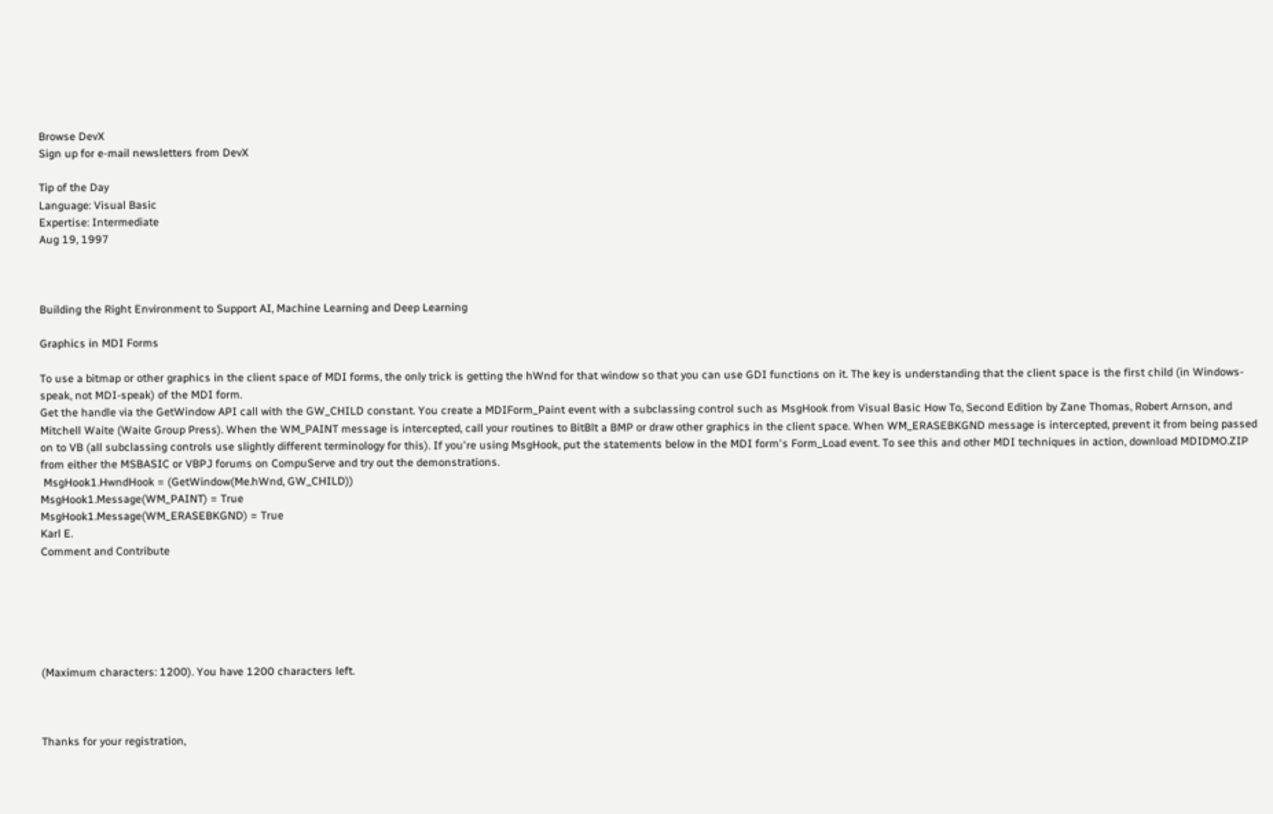Browse DevX
Sign up for e-mail newsletters from DevX

Tip of the Day
Language: Visual Basic
Expertise: Intermediate
Aug 19, 1997



Building the Right Environment to Support AI, Machine Learning and Deep Learning

Graphics in MDI Forms

To use a bitmap or other graphics in the client space of MDI forms, the only trick is getting the hWnd for that window so that you can use GDI functions on it. The key is understanding that the client space is the first child (in Windows-speak, not MDI-speak) of the MDI form.
Get the handle via the GetWindow API call with the GW_CHILD constant. You create a MDIForm_Paint event with a subclassing control such as MsgHook from Visual Basic How To, Second Edition by Zane Thomas, Robert Arnson, and Mitchell Waite (Waite Group Press). When the WM_PAINT message is intercepted, call your routines to BitBlt a BMP or draw other graphics in the client space. When WM_ERASEBKGND message is intercepted, prevent it from being passed on to VB (all subclassing controls use slightly different terminology for this). If you're using MsgHook, put the statements below in the MDI form's Form_Load event. To see this and other MDI techniques in action, download MDIDMO.ZIP from either the MSBASIC or VBPJ forums on CompuServe and try out the demonstrations.
 MsgHook1.HwndHook = (GetWindow(Me.hWnd, GW_CHILD))
MsgHook1.Message(WM_PAINT) = True
MsgHook1.Message(WM_ERASEBKGND) = True
Karl E.
Comment and Contribute






(Maximum characters: 1200). You have 1200 characters left.



Thanks for your registration,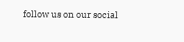follow us on our social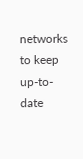networks to keep up-to-date